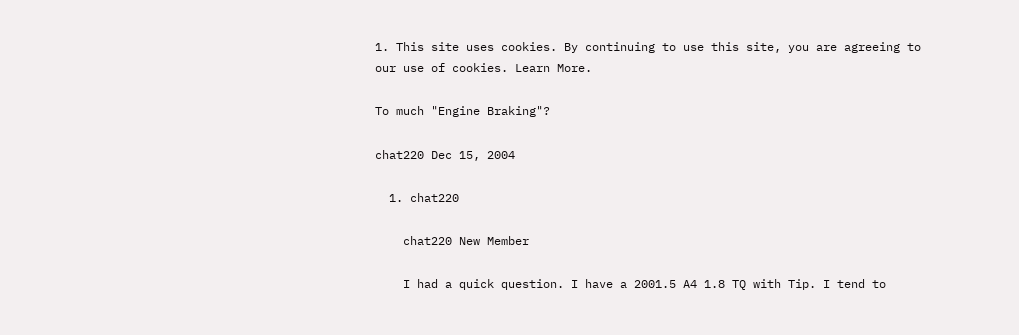1. This site uses cookies. By continuing to use this site, you are agreeing to our use of cookies. Learn More.

To much "Engine Braking"?

chat220 Dec 15, 2004

  1. chat220

    chat220 New Member

    I had a quick question. I have a 2001.5 A4 1.8 TQ with Tip. I tend to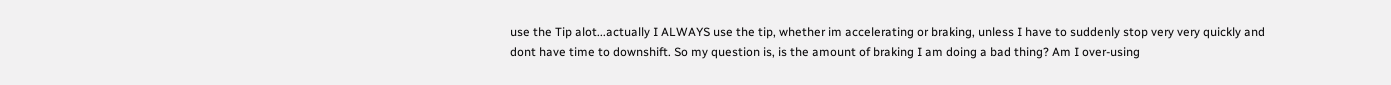use the Tip alot...actually I ALWAYS use the tip, whether im accelerating or braking, unless I have to suddenly stop very very quickly and dont have time to downshift. So my question is, is the amount of braking I am doing a bad thing? Am I over-using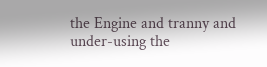the Engine and tranny and under-using the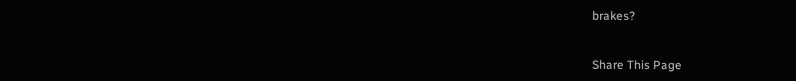brakes?


Share This Page